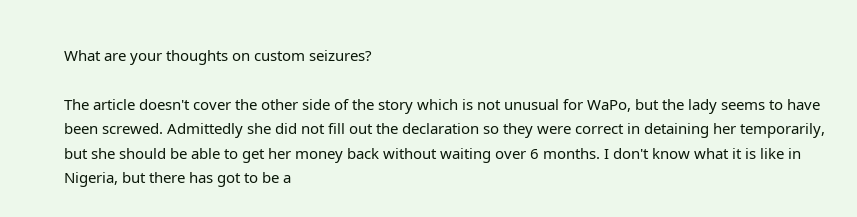What are your thoughts on custom seizures?

The article doesn't cover the other side of the story which is not unusual for WaPo, but the lady seems to have been screwed. Admittedly she did not fill out the declaration so they were correct in detaining her temporarily, but she should be able to get her money back without waiting over 6 months. I don't know what it is like in Nigeria, but there has got to be a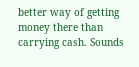better way of getting money there than carrying cash. Sounds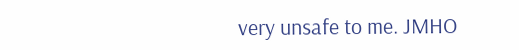very unsafe to me. JMHO